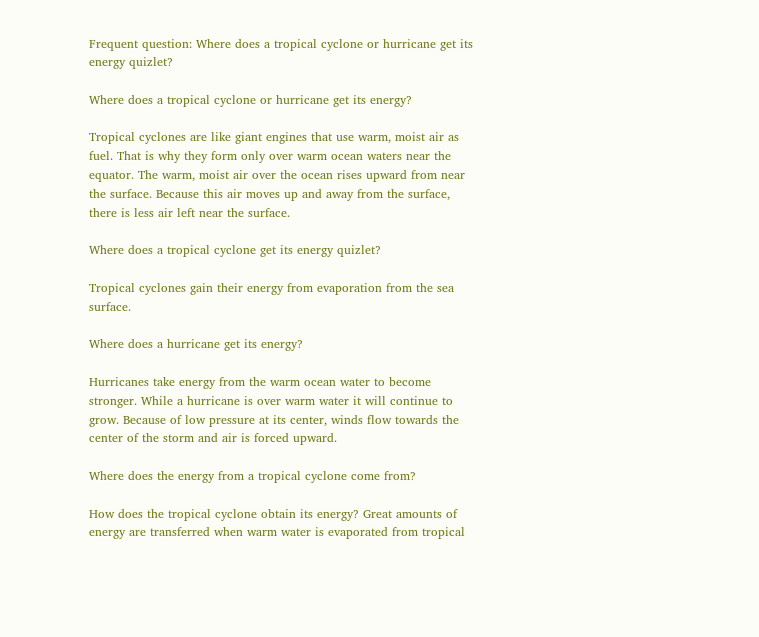Frequent question: Where does a tropical cyclone or hurricane get its energy quizlet?

Where does a tropical cyclone or hurricane get its energy?

Tropical cyclones are like giant engines that use warm, moist air as fuel. That is why they form only over warm ocean waters near the equator. The warm, moist air over the ocean rises upward from near the surface. Because this air moves up and away from the surface, there is less air left near the surface.

Where does a tropical cyclone get its energy quizlet?

Tropical cyclones gain their energy from evaporation from the sea surface.

Where does a hurricane get its energy?

Hurricanes take energy from the warm ocean water to become stronger. While a hurricane is over warm water it will continue to grow. Because of low pressure at its center, winds flow towards the center of the storm and air is forced upward.

Where does the energy from a tropical cyclone come from?

How does the tropical cyclone obtain its energy? Great amounts of energy are transferred when warm water is evaporated from tropical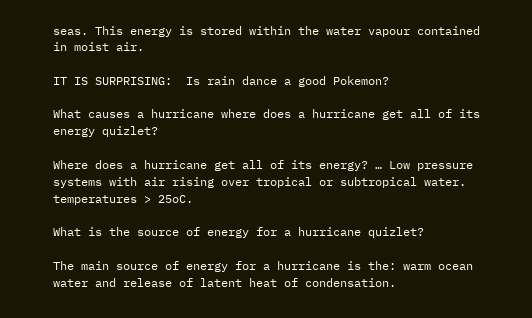seas. This energy is stored within the water vapour contained in moist air.

IT IS SURPRISING:  Is rain dance a good Pokemon?

What causes a hurricane where does a hurricane get all of its energy quizlet?

Where does a hurricane get all of its energy? … Low pressure systems with air rising over tropical or subtropical water. temperatures > 25oC.

What is the source of energy for a hurricane quizlet?

The main source of energy for a hurricane is the: warm ocean water and release of latent heat of condensation.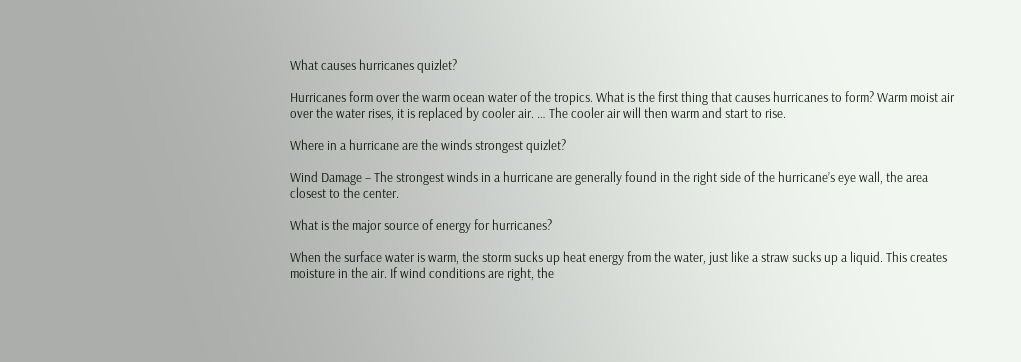What causes hurricanes quizlet?

Hurricanes form over the warm ocean water of the tropics. What is the first thing that causes hurricanes to form? Warm moist air over the water rises, it is replaced by cooler air. … The cooler air will then warm and start to rise.

Where in a hurricane are the winds strongest quizlet?

Wind Damage – The strongest winds in a hurricane are generally found in the right side of the hurricane’s eye wall, the area closest to the center.

What is the major source of energy for hurricanes?

When the surface water is warm, the storm sucks up heat energy from the water, just like a straw sucks up a liquid. This creates moisture in the air. If wind conditions are right, the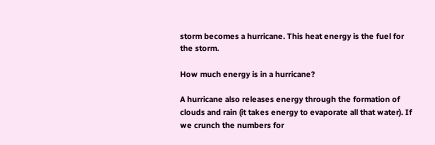storm becomes a hurricane. This heat energy is the fuel for the storm.

How much energy is in a hurricane?

A hurricane also releases energy through the formation of clouds and rain (it takes energy to evaporate all that water). If we crunch the numbers for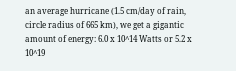an average hurricane (1.5 cm/day of rain, circle radius of 665 km), we get a gigantic amount of energy: 6.0 x 10^14 Watts or 5.2 x 10^19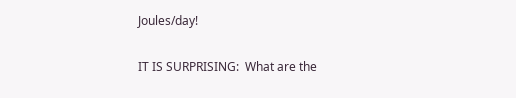Joules/day!

IT IS SURPRISING:  What are the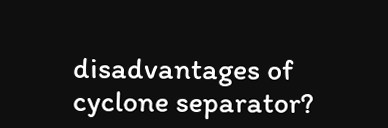disadvantages of cyclone separator?